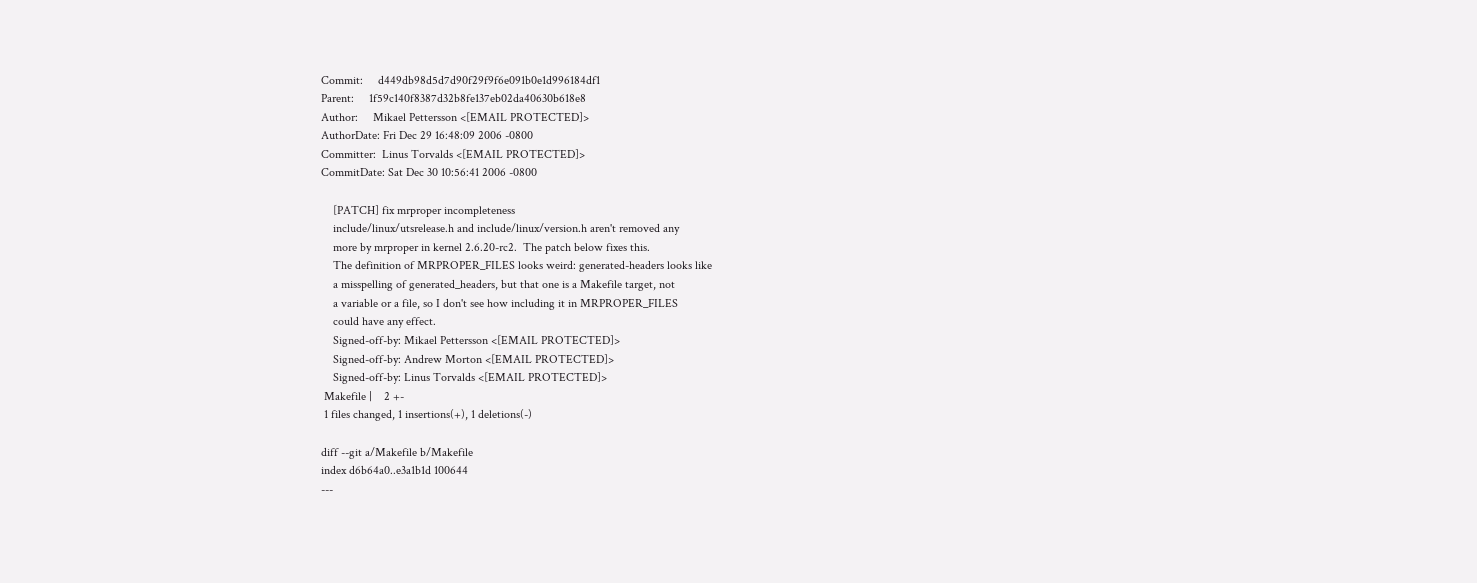Commit:     d449db98d5d7d90f29f9f6e091b0e1d996184df1
Parent:     1f59c140f8387d32b8fe137eb02da40630b618e8
Author:     Mikael Pettersson <[EMAIL PROTECTED]>
AuthorDate: Fri Dec 29 16:48:09 2006 -0800
Committer:  Linus Torvalds <[EMAIL PROTECTED]>
CommitDate: Sat Dec 30 10:56:41 2006 -0800

    [PATCH] fix mrproper incompleteness
    include/linux/utsrelease.h and include/linux/version.h aren't removed any
    more by mrproper in kernel 2.6.20-rc2.  The patch below fixes this.
    The definition of MRPROPER_FILES looks weird: generated-headers looks like
    a misspelling of generated_headers, but that one is a Makefile target, not
    a variable or a file, so I don't see how including it in MRPROPER_FILES
    could have any effect.
    Signed-off-by: Mikael Pettersson <[EMAIL PROTECTED]>
    Signed-off-by: Andrew Morton <[EMAIL PROTECTED]>
    Signed-off-by: Linus Torvalds <[EMAIL PROTECTED]>
 Makefile |    2 +-
 1 files changed, 1 insertions(+), 1 deletions(-)

diff --git a/Makefile b/Makefile
index d6b64a0..e3a1b1d 100644
---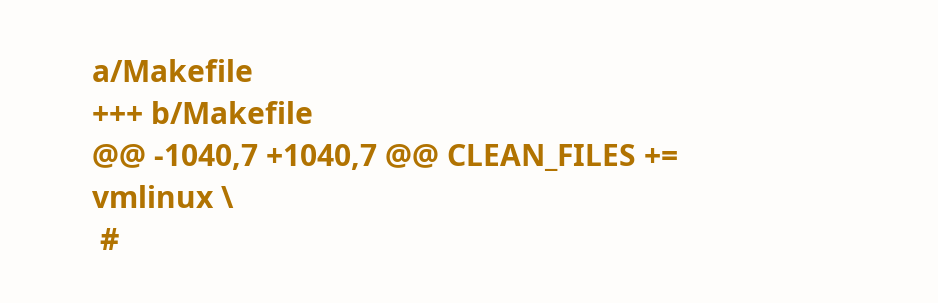a/Makefile
+++ b/Makefile
@@ -1040,7 +1040,7 @@ CLEAN_FILES +=    vmlinux \
 #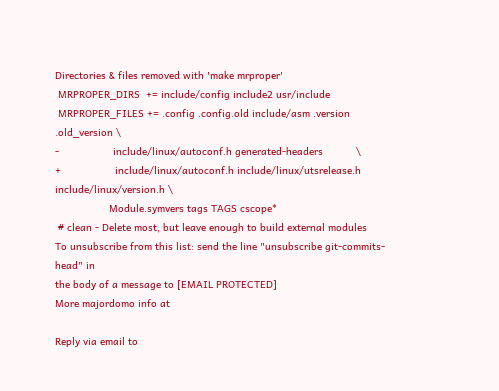Directories & files removed with 'make mrproper'
 MRPROPER_DIRS  += include/config include2 usr/include
 MRPROPER_FILES += .config .config.old include/asm .version .old_version \
-                  include/linux/autoconf.h generated-headers           \
+                  include/linux/autoconf.h include/linux/utsrelease.h
include/linux/version.h \
                  Module.symvers tags TAGS cscope*
 # clean - Delete most, but leave enough to build external modules
To unsubscribe from this list: send the line "unsubscribe git-commits-head" in
the body of a message to [EMAIL PROTECTED]
More majordomo info at

Reply via email to